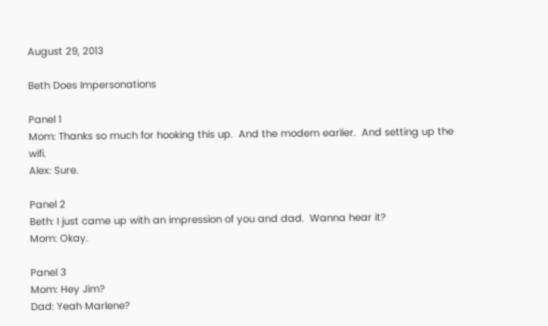August 29, 2013

Beth Does Impersonations

Panel 1
Mom: Thanks so much for hooking this up.  And the modem earlier.  And setting up the wifi.
Alex: Sure.

Panel 2
Beth: I just came up with an impression of you and dad.  Wanna hear it?
Mom: Okay.

Panel 3
Mom: Hey Jim?
Dad: Yeah Marlene?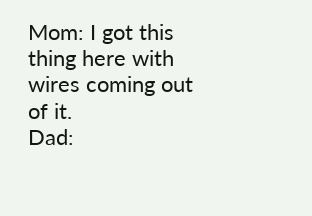Mom: I got this thing here with wires coming out of it.
Dad: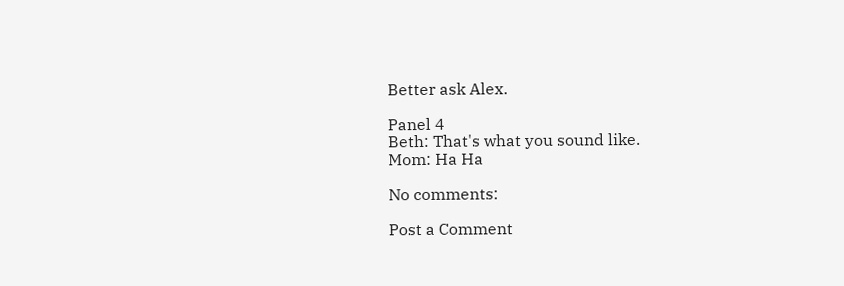Better ask Alex.

Panel 4
Beth: That's what you sound like.
Mom: Ha Ha

No comments:

Post a Comment